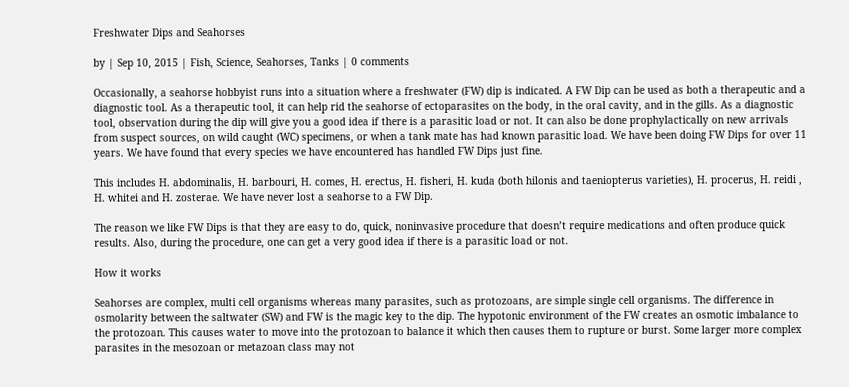Freshwater Dips and Seahorses

by | Sep 10, 2015 | Fish, Science, Seahorses, Tanks | 0 comments

Occasionally, a seahorse hobbyist runs into a situation where a freshwater (FW) dip is indicated. A FW Dip can be used as both a therapeutic and a diagnostic tool. As a therapeutic tool, it can help rid the seahorse of ectoparasites on the body, in the oral cavity, and in the gills. As a diagnostic tool, observation during the dip will give you a good idea if there is a parasitic load or not. It can also be done prophylactically on new arrivals from suspect sources, on wild caught (WC) specimens, or when a tank mate has had known parasitic load. We have been doing FW Dips for over 11 years. We have found that every species we have encountered has handled FW Dips just fine.

This includes H. abdominalis, H. barbouri, H. comes, H. erectus, H. fisheri, H. kuda (both hilonis and taeniopterus varieties), H. procerus, H. reidi , H. whitei and H. zosterae. We have never lost a seahorse to a FW Dip.

The reason we like FW Dips is that they are easy to do, quick, noninvasive procedure that doesn’t require medications and often produce quick results. Also, during the procedure, one can get a very good idea if there is a parasitic load or not.

How it works

Seahorses are complex, multi cell organisms whereas many parasites, such as protozoans, are simple single cell organisms. The difference in osmolarity between the saltwater (SW) and FW is the magic key to the dip. The hypotonic environment of the FW creates an osmotic imbalance to the protozoan. This causes water to move into the protozoan to balance it which then causes them to rupture or burst. Some larger more complex parasites in the mesozoan or metazoan class may not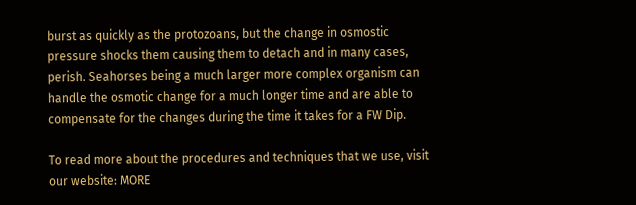burst as quickly as the protozoans, but the change in osmostic pressure shocks them causing them to detach and in many cases, perish. Seahorses being a much larger more complex organism can handle the osmotic change for a much longer time and are able to compensate for the changes during the time it takes for a FW Dip.

To read more about the procedures and techniques that we use, visit our website: MORE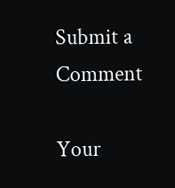Submit a Comment

Your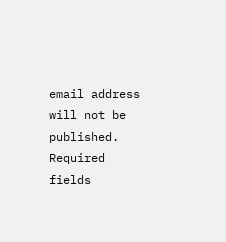email address will not be published. Required fields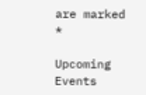are marked *

Upcoming Events